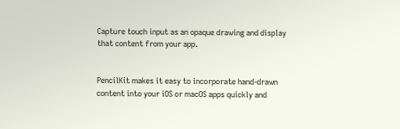Capture touch input as an opaque drawing and display that content from your app.


PencilKit makes it easy to incorporate hand-drawn content into your iOS or macOS apps quickly and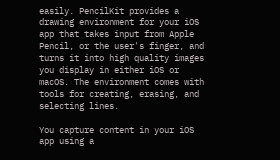easily. PencilKit provides a drawing environment for your iOS app that takes input from Apple Pencil, or the user's finger, and turns it into high quality images you display in either iOS or macOS. The environment comes with tools for creating, erasing, and selecting lines.

You capture content in your iOS app using a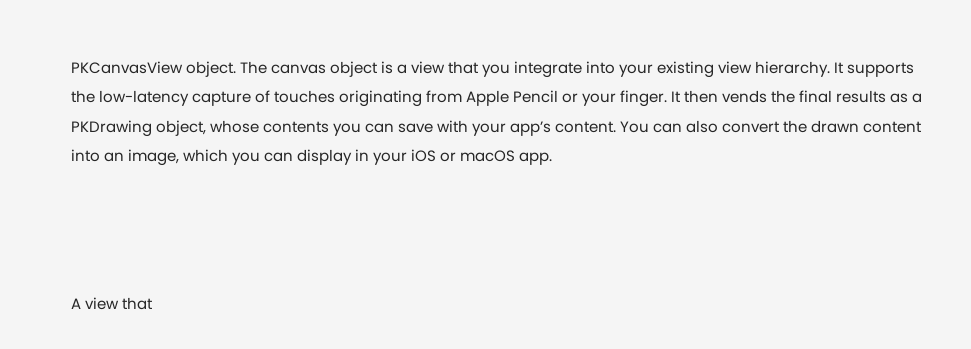PKCanvasView object. The canvas object is a view that you integrate into your existing view hierarchy. It supports the low-latency capture of touches originating from Apple Pencil or your finger. It then vends the final results as a PKDrawing object, whose contents you can save with your app’s content. You can also convert the drawn content into an image, which you can display in your iOS or macOS app.




A view that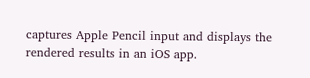captures Apple Pencil input and displays the rendered results in an iOS app.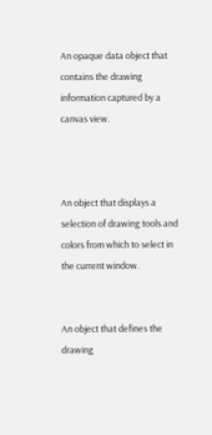An opaque data object that contains the drawing information captured by a canvas view.



An object that displays a selection of drawing tools and colors from which to select in the current window.


An object that defines the drawing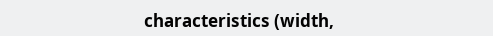characteristics (width,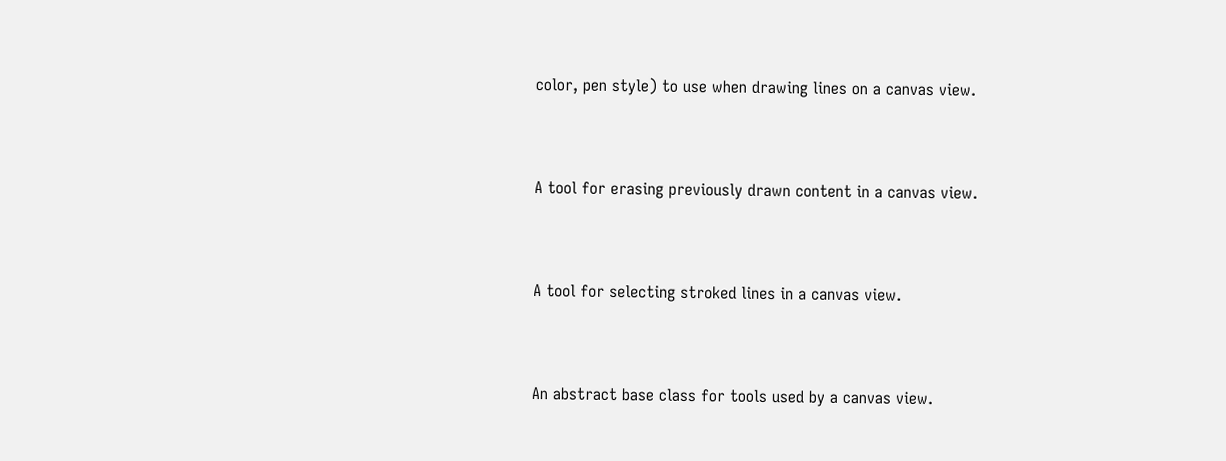color, pen style) to use when drawing lines on a canvas view.


A tool for erasing previously drawn content in a canvas view.


A tool for selecting stroked lines in a canvas view.


An abstract base class for tools used by a canvas view.